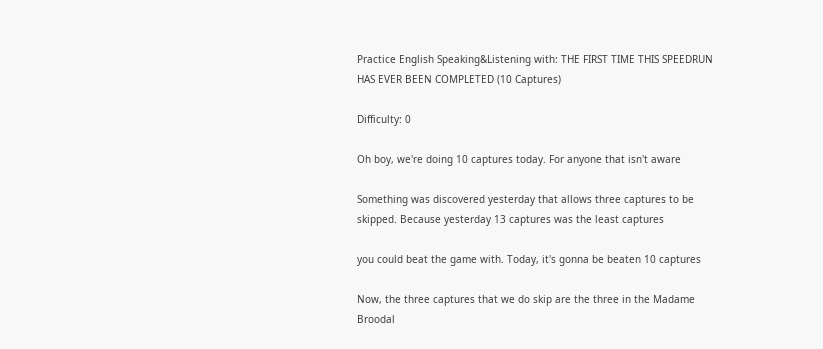Practice English Speaking&Listening with: THE FIRST TIME THIS SPEEDRUN HAS EVER BEEN COMPLETED (10 Captures)

Difficulty: 0

Oh boy, we're doing 10 captures today. For anyone that isn't aware

Something was discovered yesterday that allows three captures to be skipped. Because yesterday 13 captures was the least captures

you could beat the game with. Today, it's gonna be beaten 10 captures

Now, the three captures that we do skip are the three in the Madame Broodal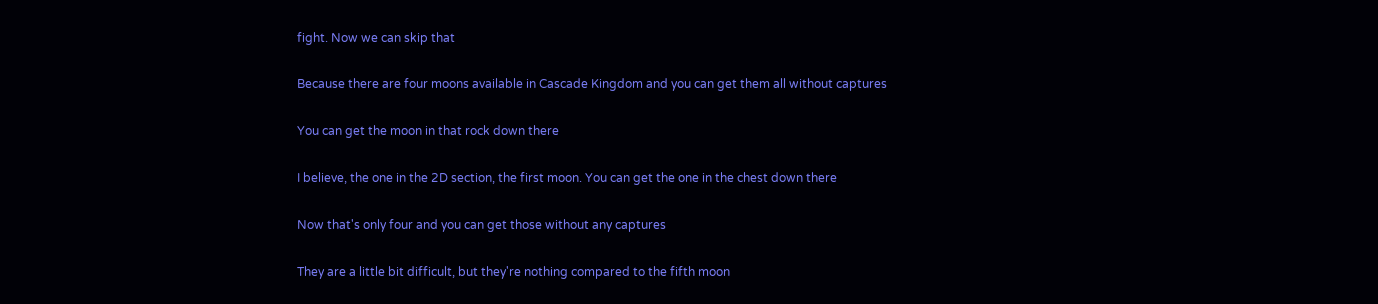fight. Now we can skip that

Because there are four moons available in Cascade Kingdom and you can get them all without captures

You can get the moon in that rock down there

I believe, the one in the 2D section, the first moon. You can get the one in the chest down there

Now that's only four and you can get those without any captures

They are a little bit difficult, but they're nothing compared to the fifth moon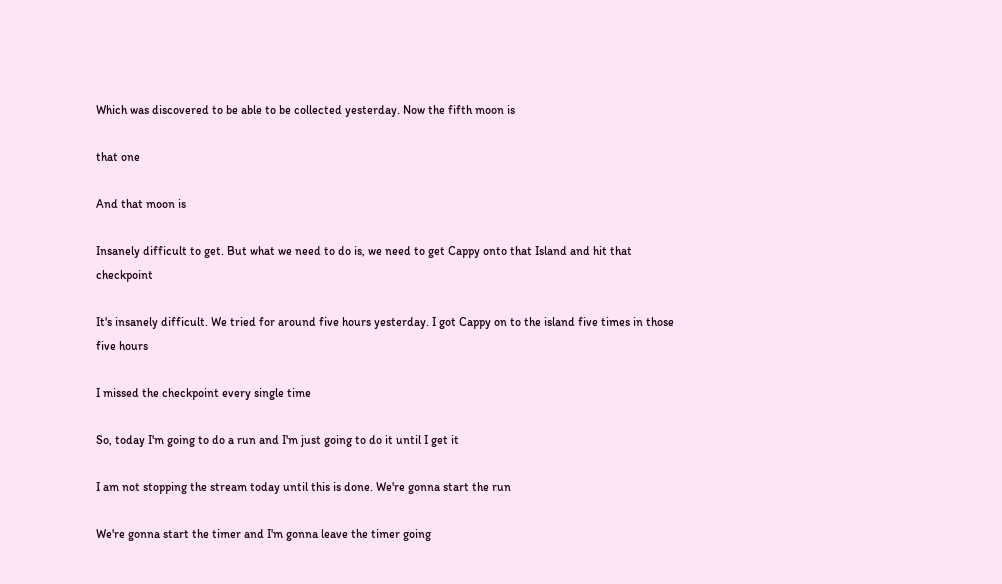Which was discovered to be able to be collected yesterday. Now the fifth moon is

that one

And that moon is

Insanely difficult to get. But what we need to do is, we need to get Cappy onto that Island and hit that checkpoint

It's insanely difficult. We tried for around five hours yesterday. I got Cappy on to the island five times in those five hours

I missed the checkpoint every single time

So, today I'm going to do a run and I'm just going to do it until I get it

I am not stopping the stream today until this is done. We're gonna start the run

We're gonna start the timer and I'm gonna leave the timer going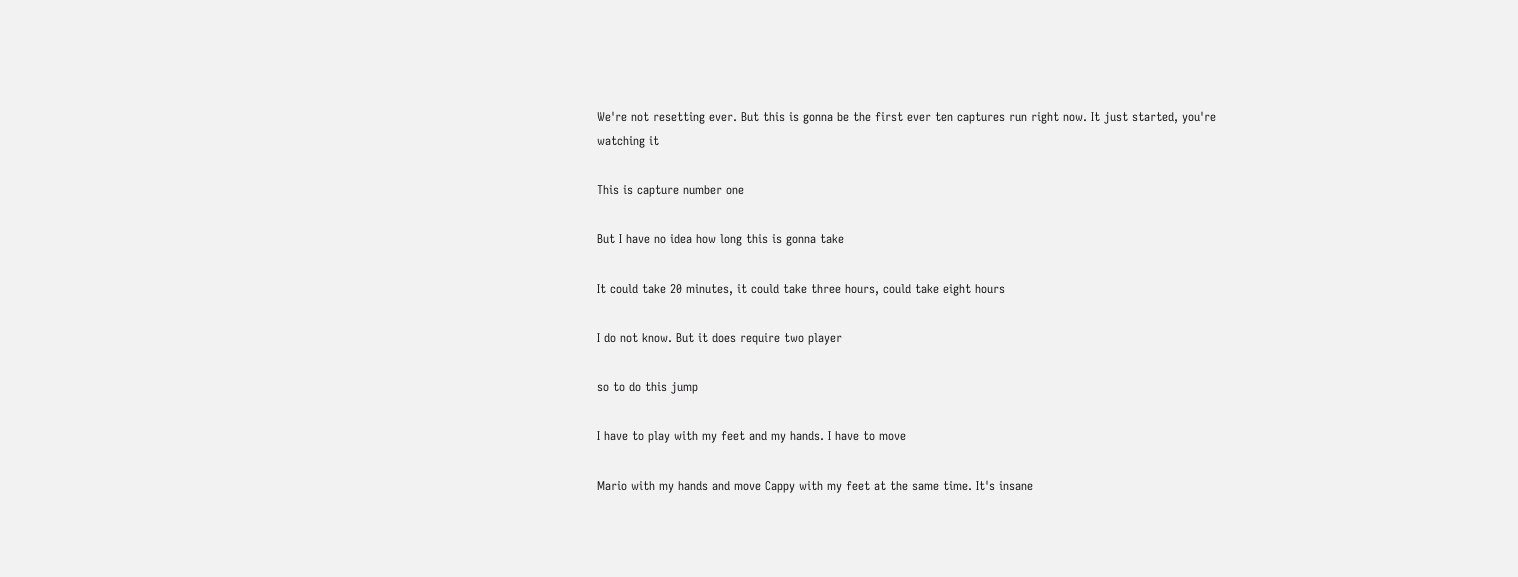We're not resetting ever. But this is gonna be the first ever ten captures run right now. It just started, you're watching it

This is capture number one

But I have no idea how long this is gonna take

It could take 20 minutes, it could take three hours, could take eight hours

I do not know. But it does require two player

so to do this jump

I have to play with my feet and my hands. I have to move

Mario with my hands and move Cappy with my feet at the same time. It's insane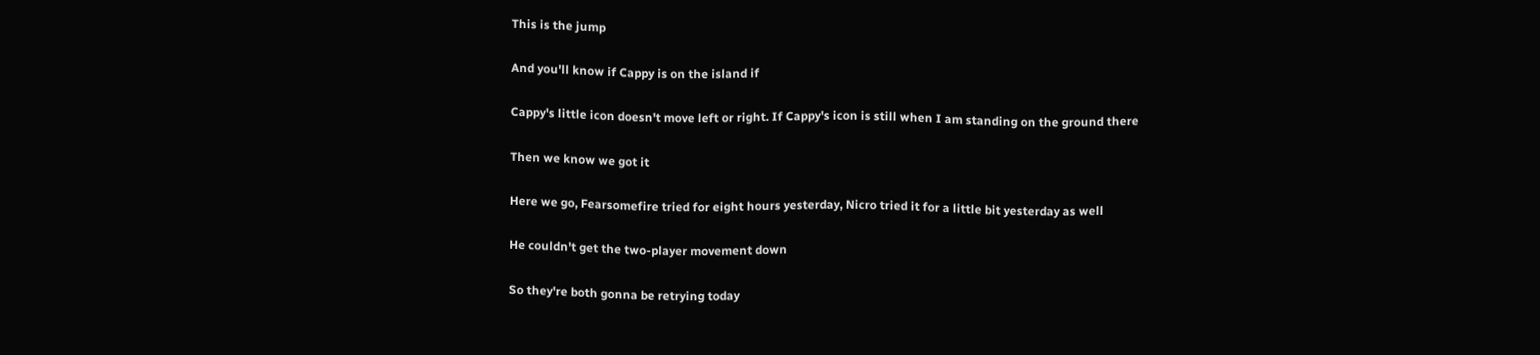This is the jump

And you'll know if Cappy is on the island if

Cappy's little icon doesn't move left or right. If Cappy's icon is still when I am standing on the ground there

Then we know we got it

Here we go, Fearsomefire tried for eight hours yesterday, Nicro tried it for a little bit yesterday as well

He couldn't get the two-player movement down

So they're both gonna be retrying today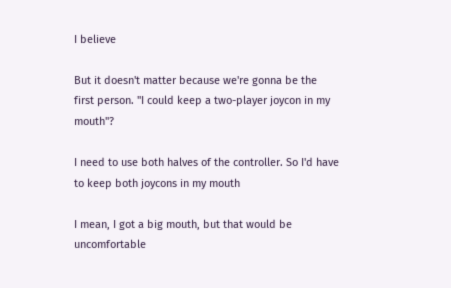I believe

But it doesn't matter because we're gonna be the first person. "I could keep a two-player joycon in my mouth"?

I need to use both halves of the controller. So I'd have to keep both joycons in my mouth

I mean, I got a big mouth, but that would be uncomfortable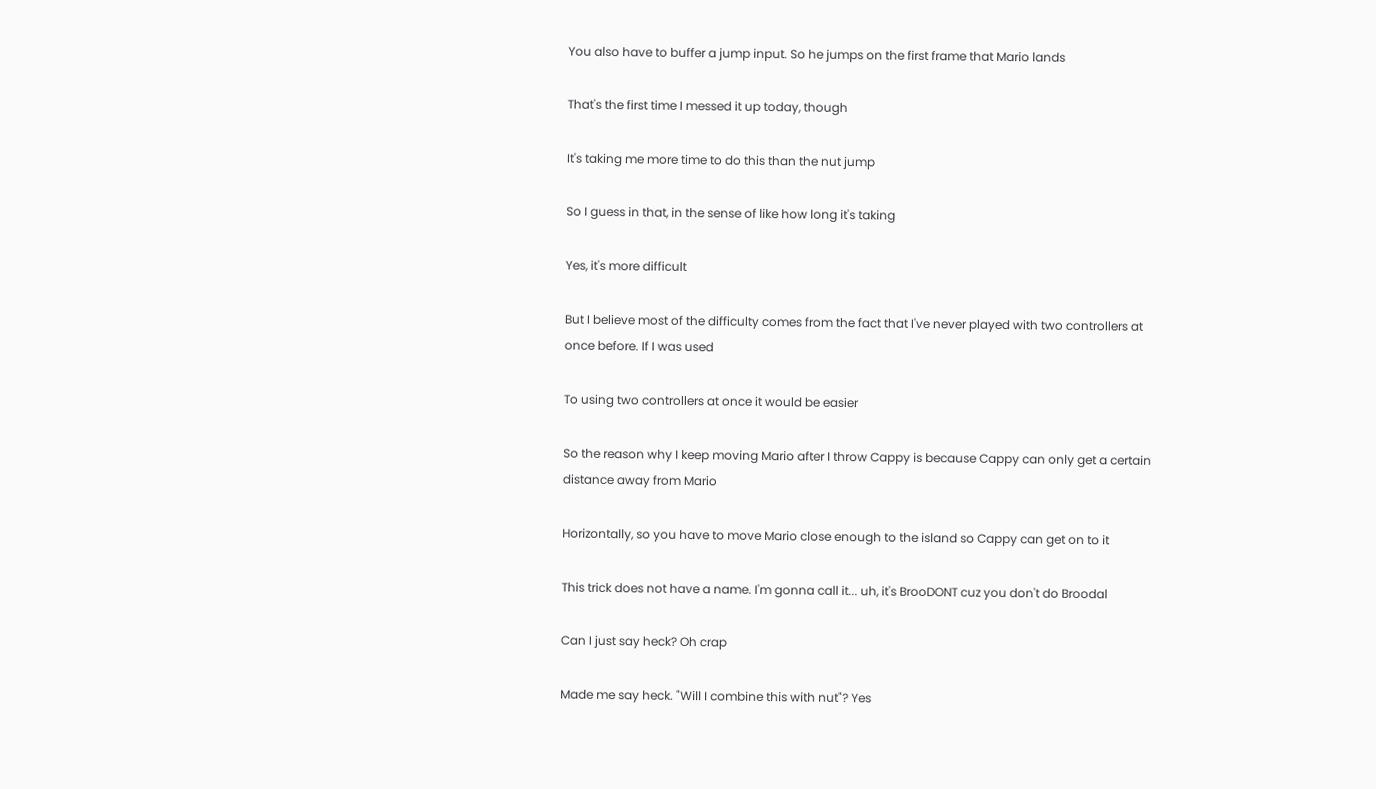You also have to buffer a jump input. So he jumps on the first frame that Mario lands

That's the first time I messed it up today, though

It's taking me more time to do this than the nut jump

So I guess in that, in the sense of like how long it's taking

Yes, it's more difficult

But I believe most of the difficulty comes from the fact that I've never played with two controllers at once before. If I was used

To using two controllers at once it would be easier

So the reason why I keep moving Mario after I throw Cappy is because Cappy can only get a certain distance away from Mario

Horizontally, so you have to move Mario close enough to the island so Cappy can get on to it

This trick does not have a name. I'm gonna call it... uh, it's BrooDONT cuz you don't do Broodal

Can I just say heck? Oh crap

Made me say heck. "Will I combine this with nut"? Yes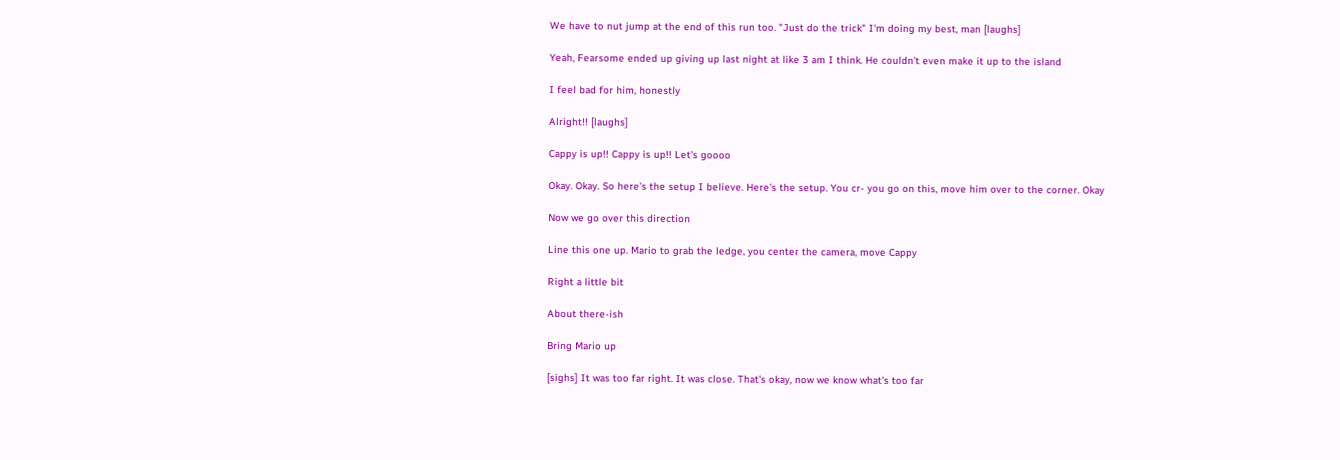We have to nut jump at the end of this run too. "Just do the trick" I'm doing my best, man [laughs]

Yeah, Fearsome ended up giving up last night at like 3 am I think. He couldn't even make it up to the island

I feel bad for him, honestly

Alright!! [laughs]

Cappy is up!! Cappy is up!! Let's goooo

Okay. Okay. So here's the setup I believe. Here's the setup. You cr- you go on this, move him over to the corner. Okay

Now we go over this direction

Line this one up. Mario to grab the ledge, you center the camera, move Cappy

Right a little bit

About there-ish

Bring Mario up

[sighs] It was too far right. It was close. That's okay, now we know what's too far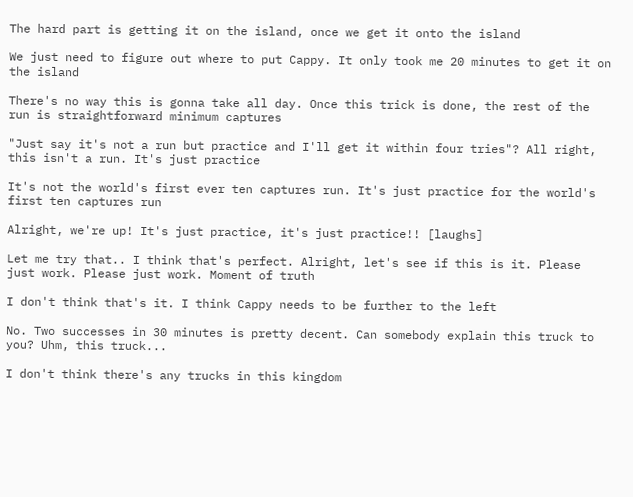The hard part is getting it on the island, once we get it onto the island

We just need to figure out where to put Cappy. It only took me 20 minutes to get it on the island

There's no way this is gonna take all day. Once this trick is done, the rest of the run is straightforward minimum captures

"Just say it's not a run but practice and I'll get it within four tries"? All right, this isn't a run. It's just practice

It's not the world's first ever ten captures run. It's just practice for the world's first ten captures run

Alright, we're up! It's just practice, it's just practice!! [laughs]

Let me try that.. I think that's perfect. Alright, let's see if this is it. Please just work. Please just work. Moment of truth

I don't think that's it. I think Cappy needs to be further to the left

No. Two successes in 30 minutes is pretty decent. Can somebody explain this truck to you? Uhm, this truck...

I don't think there's any trucks in this kingdom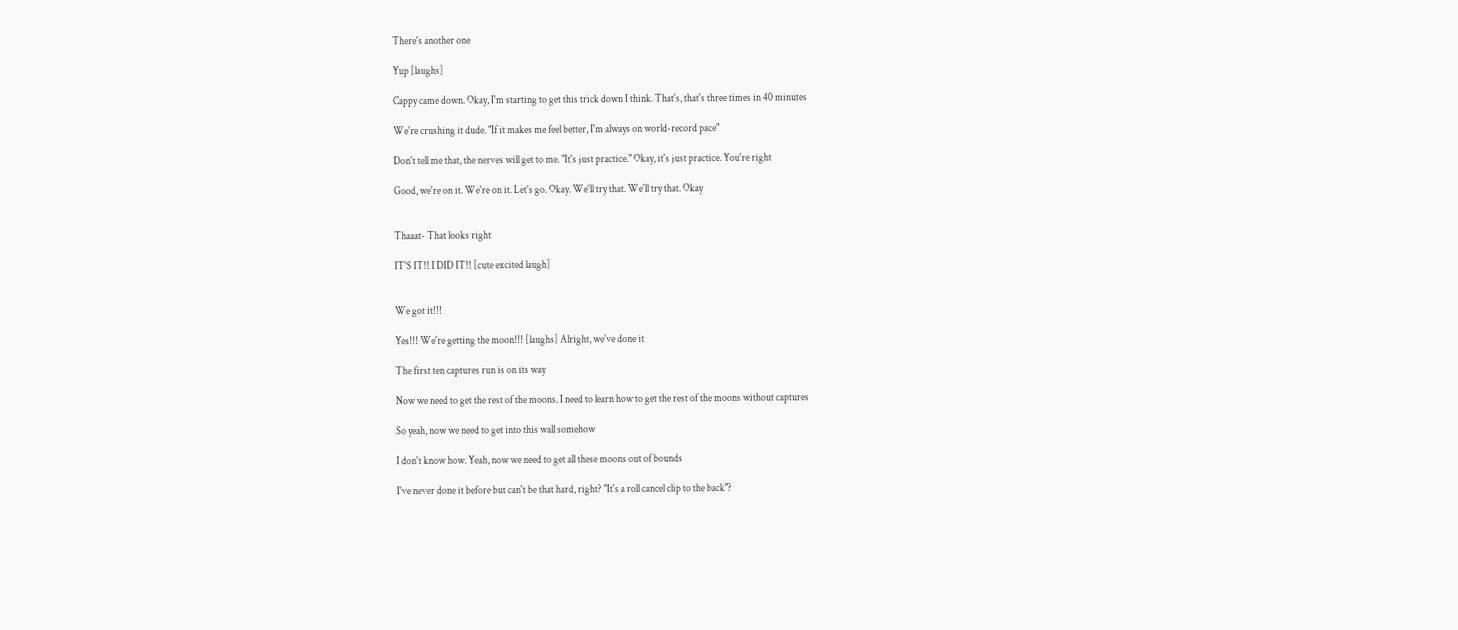There's another one

Yup [laughs]

Cappy came down. Okay, I'm starting to get this trick down I think. That's, that's three times in 40 minutes

We're crushing it dude. "If it makes me feel better, I'm always on world-record pace"

Don't tell me that, the nerves will get to me. "It's just practice." Okay, it's just practice. You're right

Good, we're on it. We're on it. Let's go. Okay. We'll try that. We'll try that. Okay


Thaaat- That looks right

IT'S IT!! I DID IT!! [cute excited laugh]


We got it!!!

Yes!!! We're getting the moon!!! [laughs] Alright, we've done it

The first ten captures run is on its way

Now we need to get the rest of the moons. I need to learn how to get the rest of the moons without captures

So yeah, now we need to get into this wall somehow

I don't know how. Yeah, now we need to get all these moons out of bounds

I've never done it before but can't be that hard, right? "It's a roll cancel clip to the back"?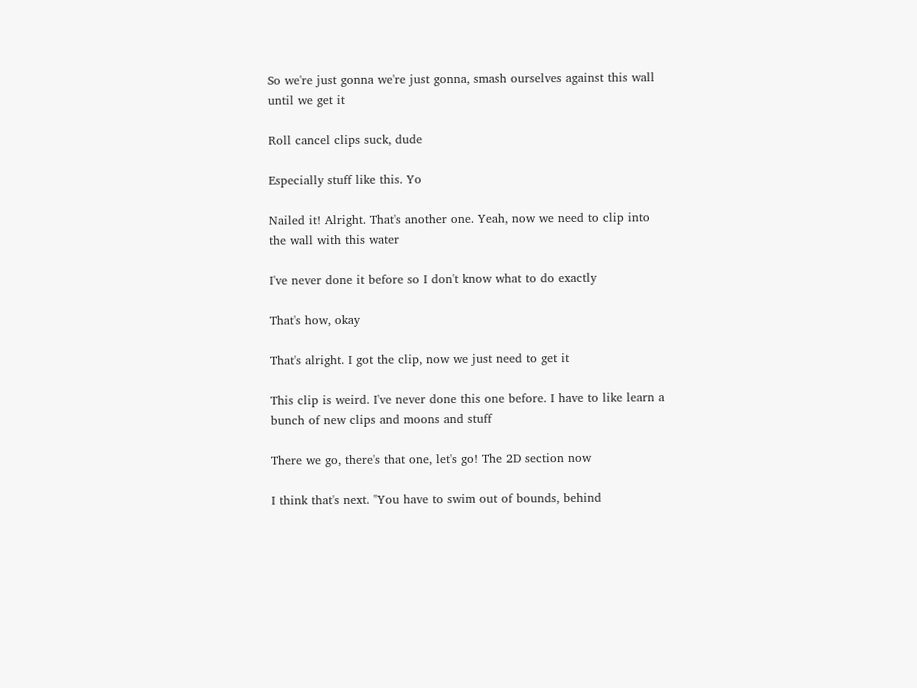So we're just gonna we're just gonna, smash ourselves against this wall until we get it

Roll cancel clips suck, dude

Especially stuff like this. Yo

Nailed it! Alright. That's another one. Yeah, now we need to clip into the wall with this water

I've never done it before so I don't know what to do exactly

That's how, okay

That's alright. I got the clip, now we just need to get it

This clip is weird. I've never done this one before. I have to like learn a bunch of new clips and moons and stuff

There we go, there's that one, let's go! The 2D section now

I think that's next. "You have to swim out of bounds, behind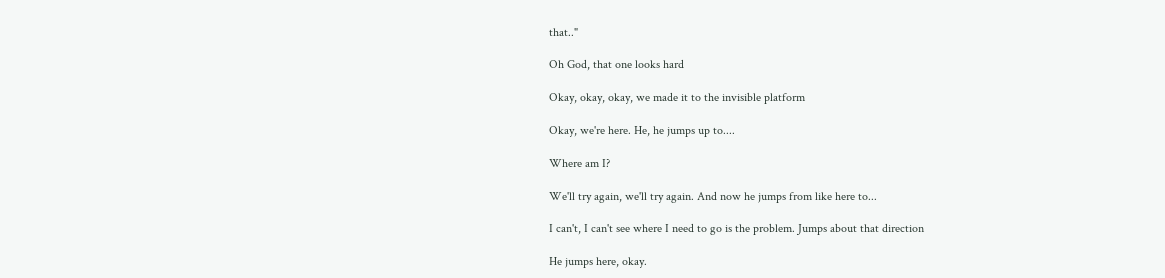that.."

Oh God, that one looks hard

Okay, okay, okay, we made it to the invisible platform

Okay, we're here. He, he jumps up to....

Where am I?

We'll try again, we'll try again. And now he jumps from like here to...

I can't, I can't see where I need to go is the problem. Jumps about that direction

He jumps here, okay.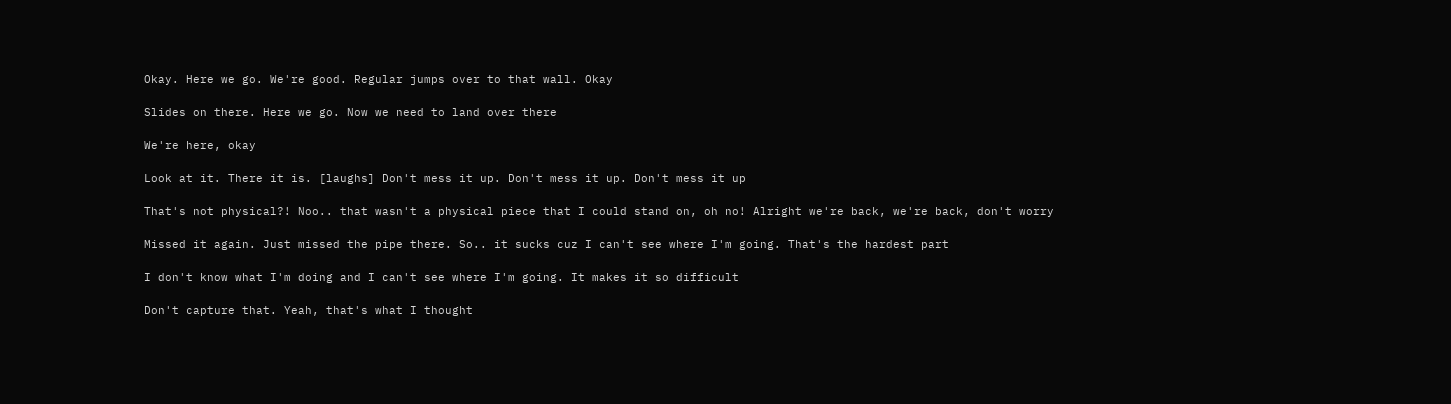Okay. Here we go. We're good. Regular jumps over to that wall. Okay

Slides on there. Here we go. Now we need to land over there

We're here, okay

Look at it. There it is. [laughs] Don't mess it up. Don't mess it up. Don't mess it up

That's not physical?! Noo.. that wasn't a physical piece that I could stand on, oh no! Alright we're back, we're back, don't worry

Missed it again. Just missed the pipe there. So.. it sucks cuz I can't see where I'm going. That's the hardest part

I don't know what I'm doing and I can't see where I'm going. It makes it so difficult

Don't capture that. Yeah, that's what I thought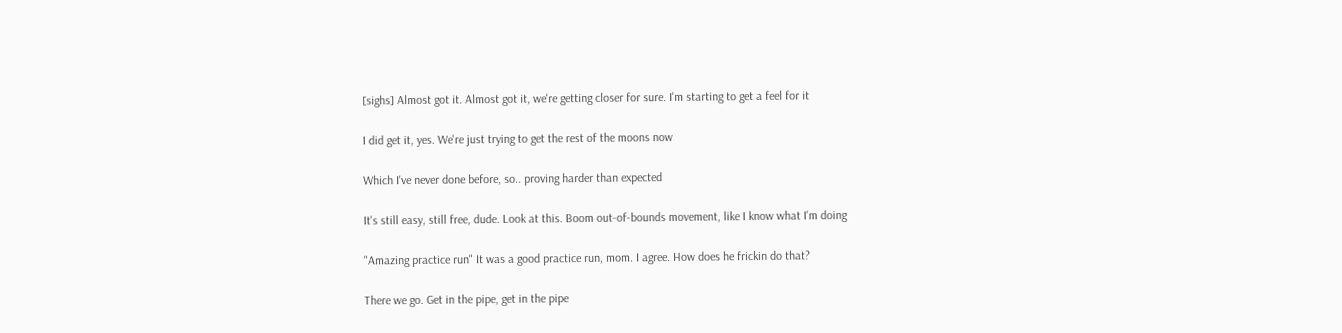[sighs] Almost got it. Almost got it, we're getting closer for sure. I'm starting to get a feel for it

I did get it, yes. We're just trying to get the rest of the moons now

Which I've never done before, so.. proving harder than expected

It's still easy, still free, dude. Look at this. Boom out-of-bounds movement, like I know what I'm doing

"Amazing practice run" It was a good practice run, mom. I agree. How does he frickin do that?

There we go. Get in the pipe, get in the pipe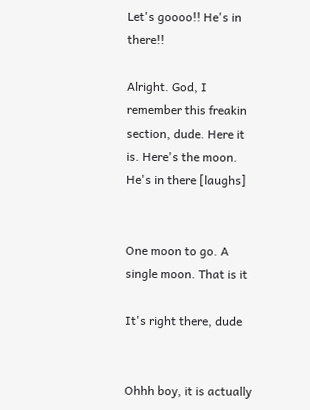Let's goooo!! He's in there!!

Alright. God, I remember this freakin section, dude. Here it is. Here's the moon. He's in there [laughs]


One moon to go. A single moon. That is it

It's right there, dude


Ohhh boy, it is actually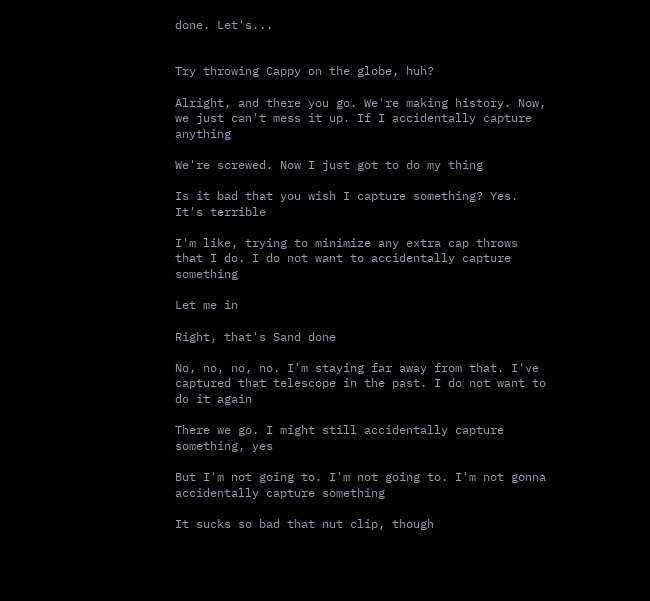done. Let's...


Try throwing Cappy on the globe, huh?

Alright, and there you go. We're making history. Now, we just can't mess it up. If I accidentally capture anything

We're screwed. Now I just got to do my thing

Is it bad that you wish I capture something? Yes. It's terrible

I'm like, trying to minimize any extra cap throws that I do. I do not want to accidentally capture something

Let me in

Right, that's Sand done

No, no, no, no. I'm staying far away from that. I've captured that telescope in the past. I do not want to do it again

There we go. I might still accidentally capture something, yes

But I'm not going to. I'm not going to. I'm not gonna accidentally capture something

It sucks so bad that nut clip, though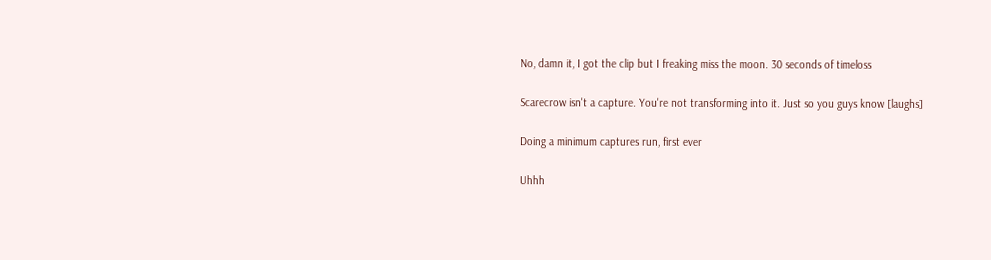No, damn it, I got the clip but I freaking miss the moon. 30 seconds of timeloss

Scarecrow isn't a capture. You're not transforming into it. Just so you guys know [laughs]

Doing a minimum captures run, first ever

Uhhh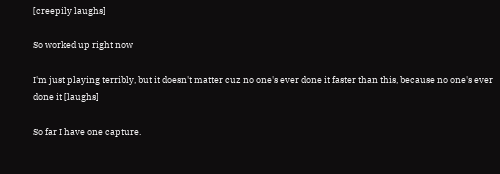[creepily laughs]

So worked up right now

I'm just playing terribly, but it doesn't matter cuz no one's ever done it faster than this, because no one's ever done it [laughs]

So far I have one capture.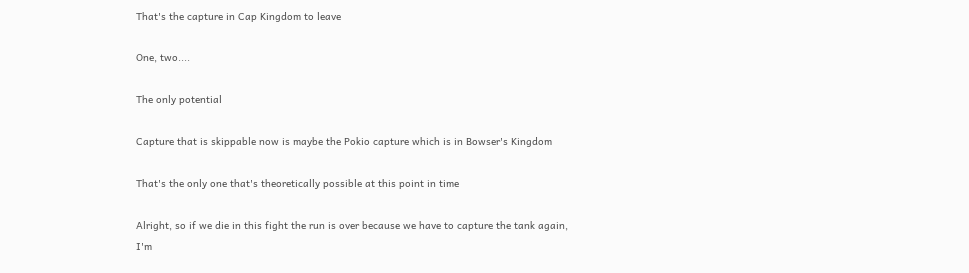That's the capture in Cap Kingdom to leave

One, two....

The only potential

Capture that is skippable now is maybe the Pokio capture which is in Bowser's Kingdom

That's the only one that's theoretically possible at this point in time

Alright, so if we die in this fight the run is over because we have to capture the tank again, I'm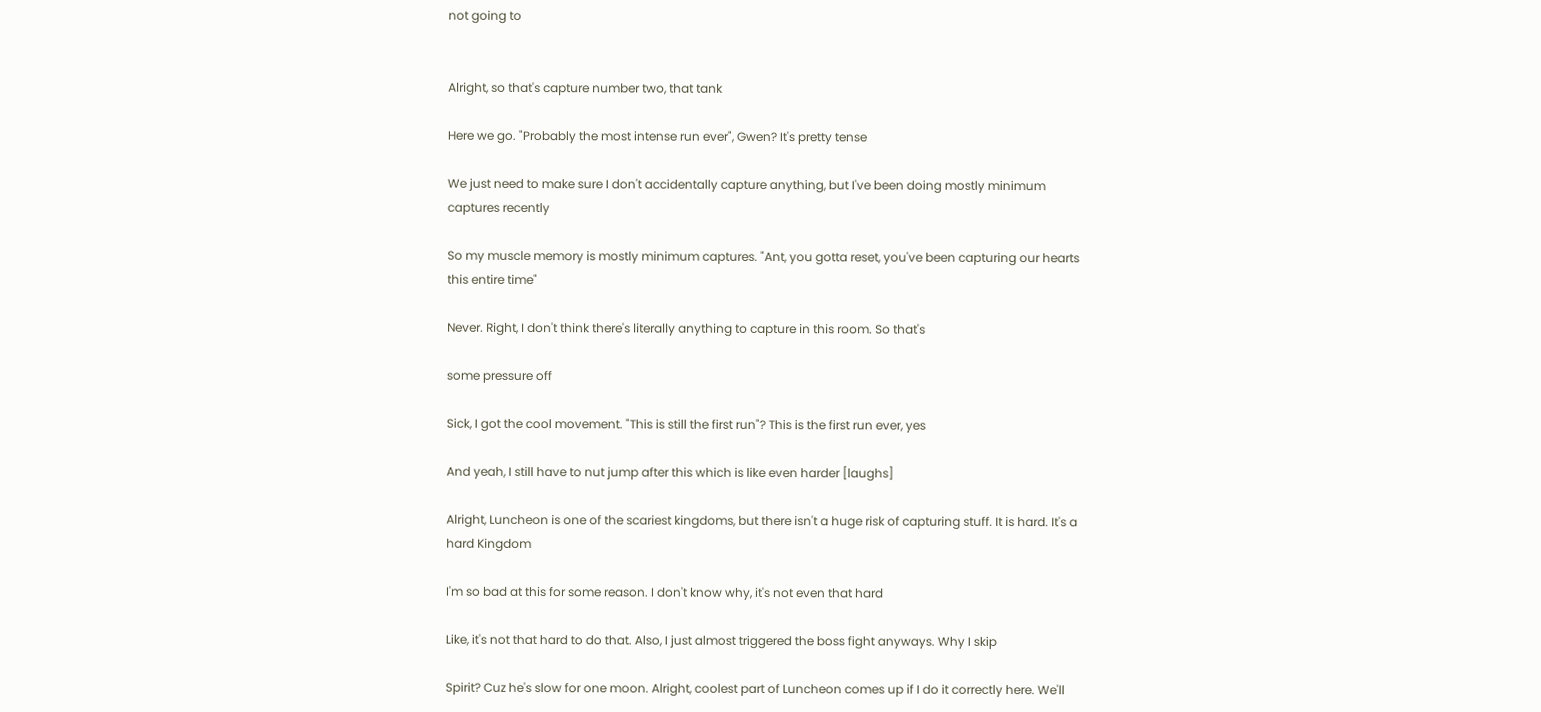not going to


Alright, so that's capture number two, that tank

Here we go. "Probably the most intense run ever", Gwen? It's pretty tense

We just need to make sure I don't accidentally capture anything, but I've been doing mostly minimum captures recently

So my muscle memory is mostly minimum captures. "Ant, you gotta reset, you've been capturing our hearts this entire time"

Never. Right, I don't think there's literally anything to capture in this room. So that's

some pressure off

Sick, I got the cool movement. "This is still the first run"? This is the first run ever, yes

And yeah, I still have to nut jump after this which is like even harder [laughs]

Alright, Luncheon is one of the scariest kingdoms, but there isn't a huge risk of capturing stuff. It is hard. It's a hard Kingdom

I'm so bad at this for some reason. I don't know why, it's not even that hard

Like, it's not that hard to do that. Also, I just almost triggered the boss fight anyways. Why I skip

Spirit? Cuz he's slow for one moon. Alright, coolest part of Luncheon comes up if I do it correctly here. We'll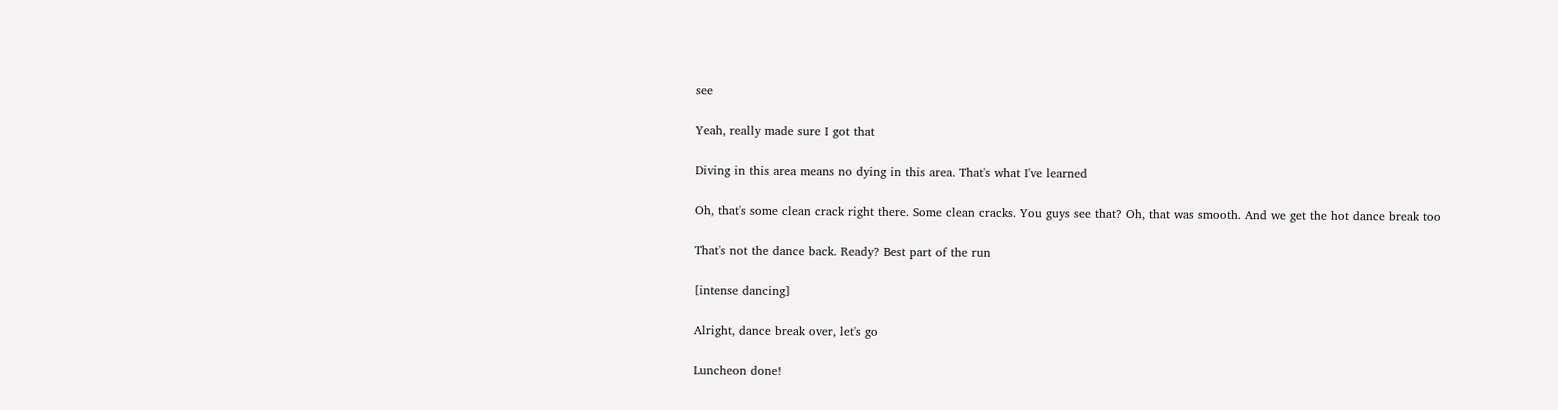see

Yeah, really made sure I got that

Diving in this area means no dying in this area. That's what I've learned

Oh, that's some clean crack right there. Some clean cracks. You guys see that? Oh, that was smooth. And we get the hot dance break too

That's not the dance back. Ready? Best part of the run

[intense dancing]

Alright, dance break over, let's go

Luncheon done!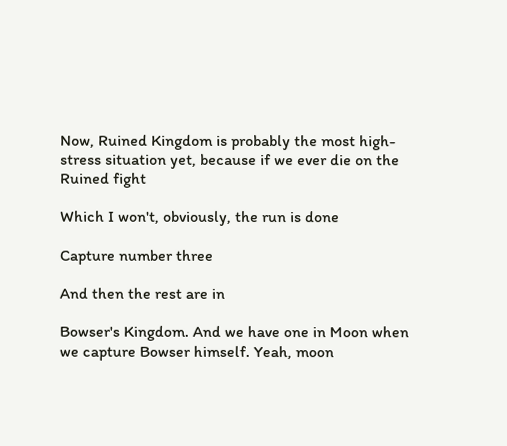Now, Ruined Kingdom is probably the most high-stress situation yet, because if we ever die on the Ruined fight

Which I won't, obviously, the run is done

Capture number three

And then the rest are in

Bowser's Kingdom. And we have one in Moon when we capture Bowser himself. Yeah, moon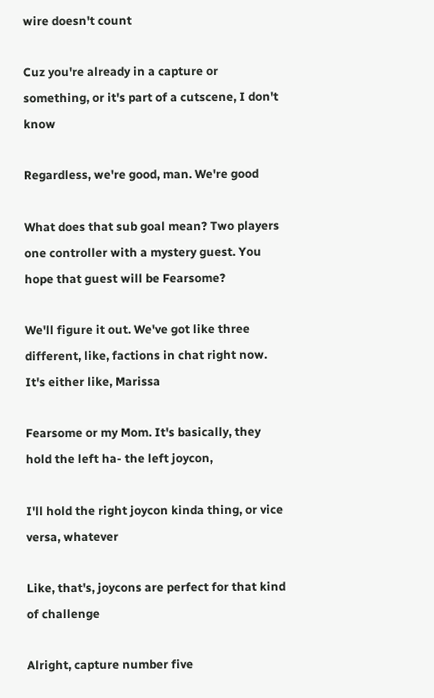wire doesn't count

Cuz you're already in a capture or something, or it's part of a cutscene, I don't know

Regardless, we're good, man. We're good

What does that sub goal mean? Two players one controller with a mystery guest. You hope that guest will be Fearsome?

We'll figure it out. We've got like three different, like, factions in chat right now. It's either like, Marissa

Fearsome or my Mom. It's basically, they hold the left ha- the left joycon,

I'll hold the right joycon kinda thing, or vice versa, whatever

Like, that's, joycons are perfect for that kind of challenge

Alright, capture number five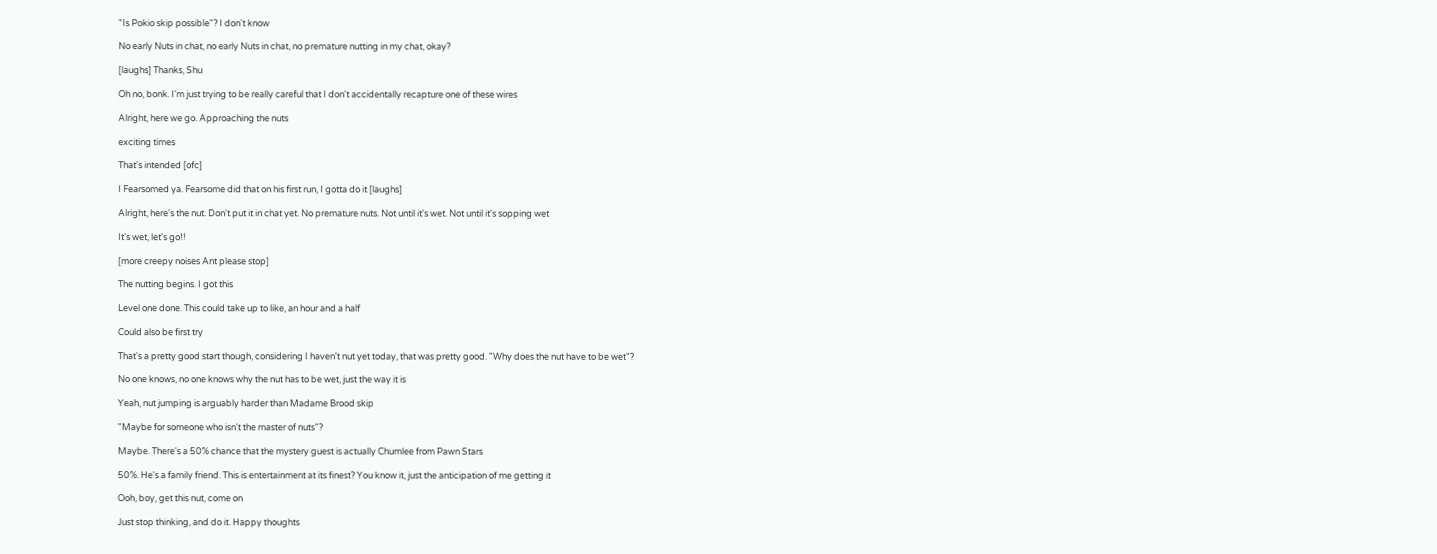"Is Pokio skip possible"? I don't know

No early Nuts in chat, no early Nuts in chat, no premature nutting in my chat, okay?

[laughs] Thanks, Shu

Oh no, bonk. I'm just trying to be really careful that I don't accidentally recapture one of these wires

Alright, here we go. Approaching the nuts

exciting times

That's intended [ofc]

I Fearsomed ya. Fearsome did that on his first run, I gotta do it [laughs]

Alright, here's the nut. Don't put it in chat yet. No premature nuts. Not until it's wet. Not until it's sopping wet

It's wet, let's go!!

[more creepy noises Ant please stop]

The nutting begins. I got this

Level one done. This could take up to like, an hour and a half

Could also be first try

That's a pretty good start though, considering I haven't nut yet today, that was pretty good. "Why does the nut have to be wet"?

No one knows, no one knows why the nut has to be wet, just the way it is

Yeah, nut jumping is arguably harder than Madame Brood skip

"Maybe for someone who isn't the master of nuts"?

Maybe. There's a 50% chance that the mystery guest is actually Chumlee from Pawn Stars

50%. He's a family friend. This is entertainment at its finest? You know it, just the anticipation of me getting it

Ooh, boy, get this nut, come on

Just stop thinking, and do it. Happy thoughts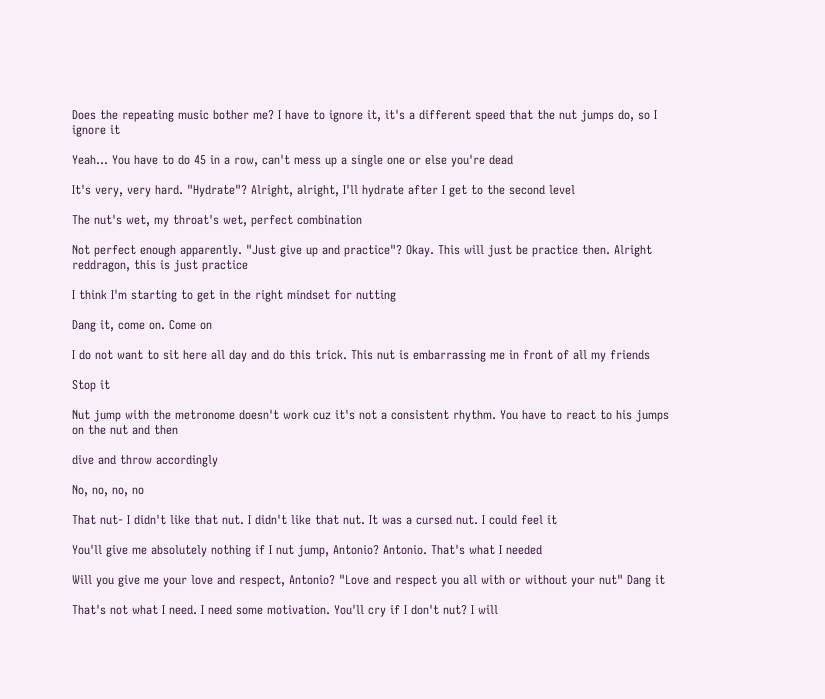Does the repeating music bother me? I have to ignore it, it's a different speed that the nut jumps do, so I ignore it

Yeah... You have to do 45 in a row, can't mess up a single one or else you're dead

It's very, very hard. "Hydrate"? Alright, alright, I'll hydrate after I get to the second level

The nut's wet, my throat's wet, perfect combination

Not perfect enough apparently. "Just give up and practice"? Okay. This will just be practice then. Alright reddragon, this is just practice

I think I'm starting to get in the right mindset for nutting

Dang it, come on. Come on

I do not want to sit here all day and do this trick. This nut is embarrassing me in front of all my friends

Stop it

Nut jump with the metronome doesn't work cuz it's not a consistent rhythm. You have to react to his jumps on the nut and then

dive and throw accordingly

No, no, no, no

That nut- I didn't like that nut. I didn't like that nut. It was a cursed nut. I could feel it

You'll give me absolutely nothing if I nut jump, Antonio? Antonio. That's what I needed

Will you give me your love and respect, Antonio? "Love and respect you all with or without your nut" Dang it

That's not what I need. I need some motivation. You'll cry if I don't nut? I will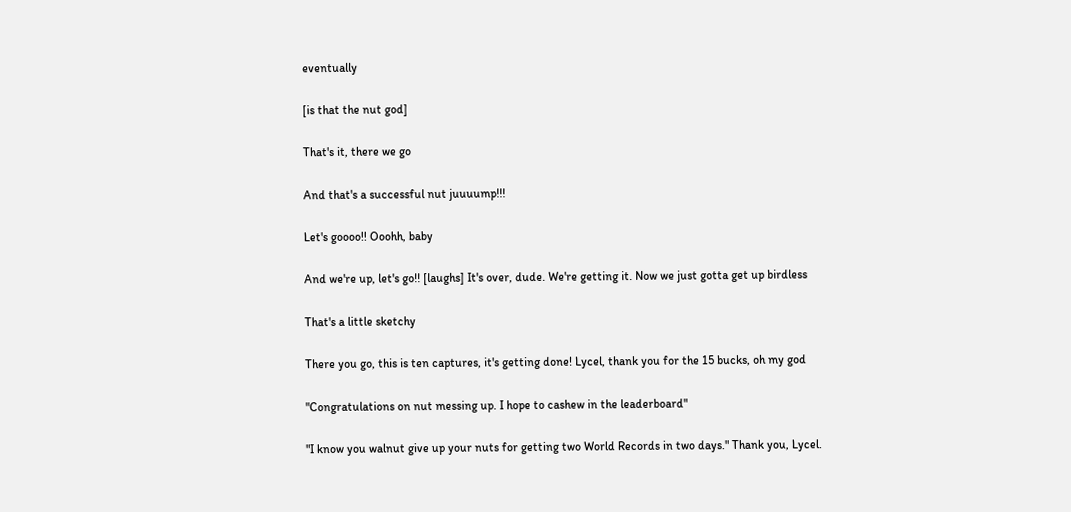eventually

[is that the nut god]

That's it, there we go

And that's a successful nut juuuump!!!

Let's goooo!! Ooohh, baby

And we're up, let's go!! [laughs] It's over, dude. We're getting it. Now we just gotta get up birdless

That's a little sketchy

There you go, this is ten captures, it's getting done! Lycel, thank you for the 15 bucks, oh my god

"Congratulations on nut messing up. I hope to cashew in the leaderboard"

"I know you walnut give up your nuts for getting two World Records in two days." Thank you, Lycel.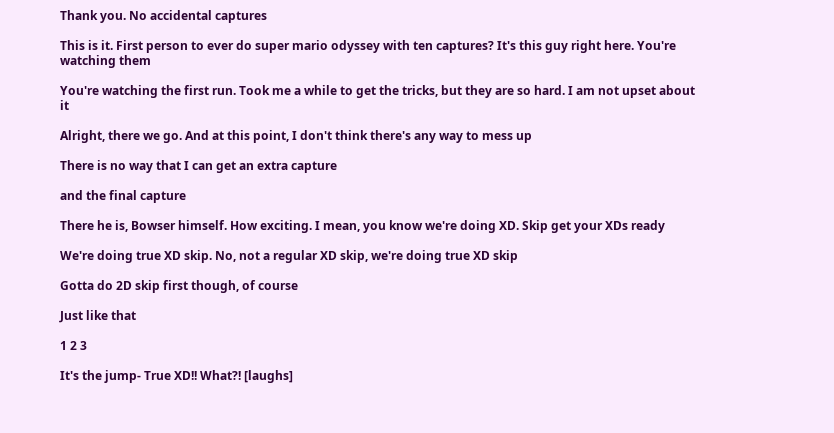Thank you. No accidental captures

This is it. First person to ever do super mario odyssey with ten captures? It's this guy right here. You're watching them

You're watching the first run. Took me a while to get the tricks, but they are so hard. I am not upset about it

Alright, there we go. And at this point, I don't think there's any way to mess up

There is no way that I can get an extra capture

and the final capture

There he is, Bowser himself. How exciting. I mean, you know we're doing XD. Skip get your XDs ready

We're doing true XD skip. No, not a regular XD skip, we're doing true XD skip

Gotta do 2D skip first though, of course

Just like that

1 2 3

It's the jump- True XD!! What?! [laughs]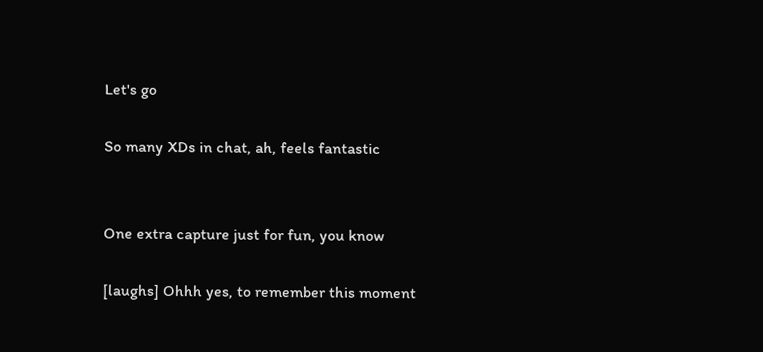Let's go

So many XDs in chat, ah, feels fantastic


One extra capture just for fun, you know

[laughs] Ohhh yes, to remember this moment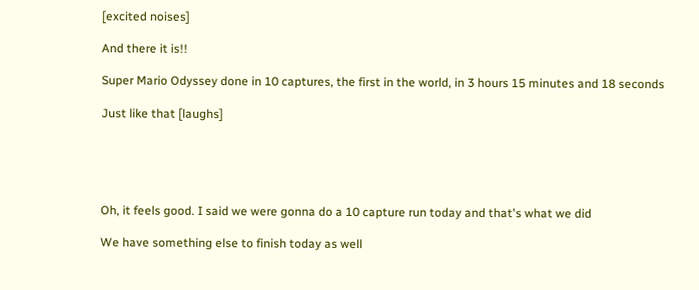[excited noises]

And there it is!!

Super Mario Odyssey done in 10 captures, the first in the world, in 3 hours 15 minutes and 18 seconds

Just like that [laughs]





Oh, it feels good. I said we were gonna do a 10 capture run today and that's what we did

We have something else to finish today as well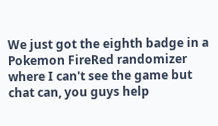We just got the eighth badge in a Pokemon FireRed randomizer where I can't see the game but chat can, you guys help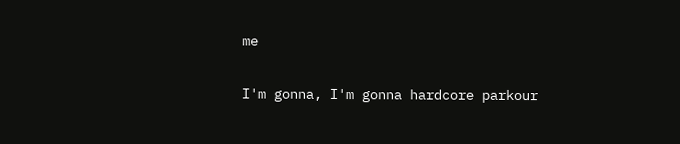me

I'm gonna, I'm gonna hardcore parkour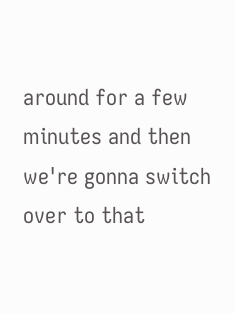around for a few minutes and then we're gonna switch over to that